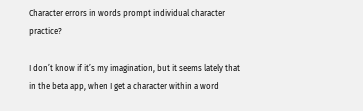Character errors in words prompt individual character practice?

I don’t know if it’s my imagination, but it seems lately that in the beta app, when I get a character within a word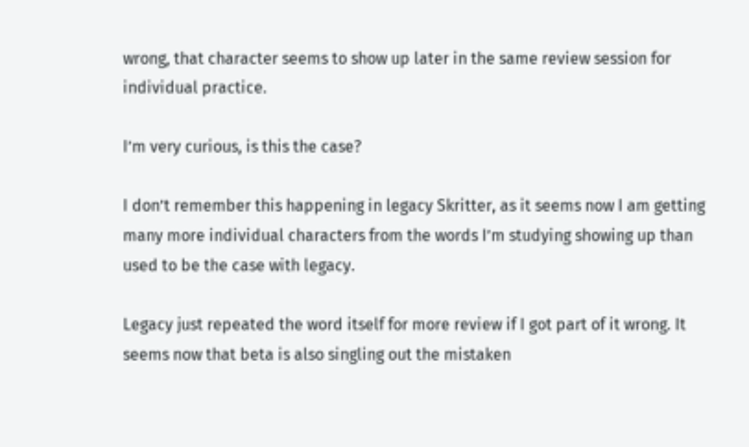wrong, that character seems to show up later in the same review session for individual practice.

I’m very curious, is this the case?

I don’t remember this happening in legacy Skritter, as it seems now I am getting many more individual characters from the words I’m studying showing up than used to be the case with legacy.

Legacy just repeated the word itself for more review if I got part of it wrong. It seems now that beta is also singling out the mistaken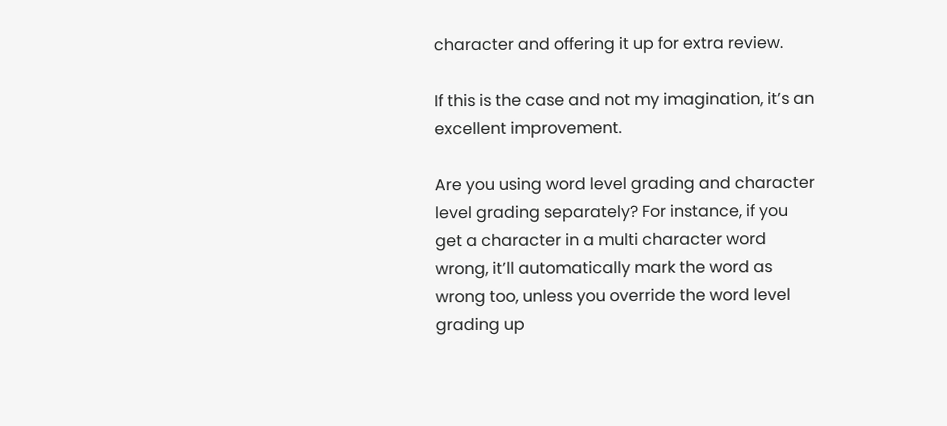character and offering it up for extra review.

If this is the case and not my imagination, it’s an excellent improvement.

Are you using word level grading and character level grading separately? For instance, if you get a character in a multi character word wrong, it’ll automatically mark the word as wrong too, unless you override the word level grading up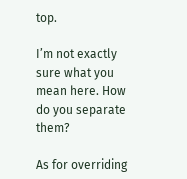top.

I’m not exactly sure what you mean here. How do you separate them?

As for overriding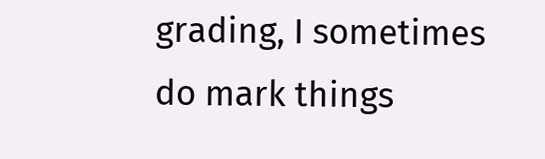grading, I sometimes do mark things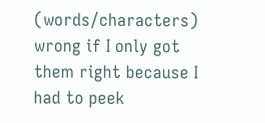(words/characters) wrong if I only got them right because I had to peek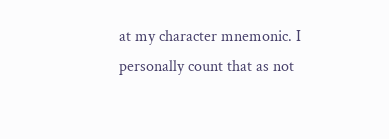at my character mnemonic. I personally count that as not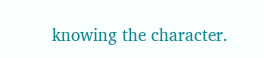knowing the character.